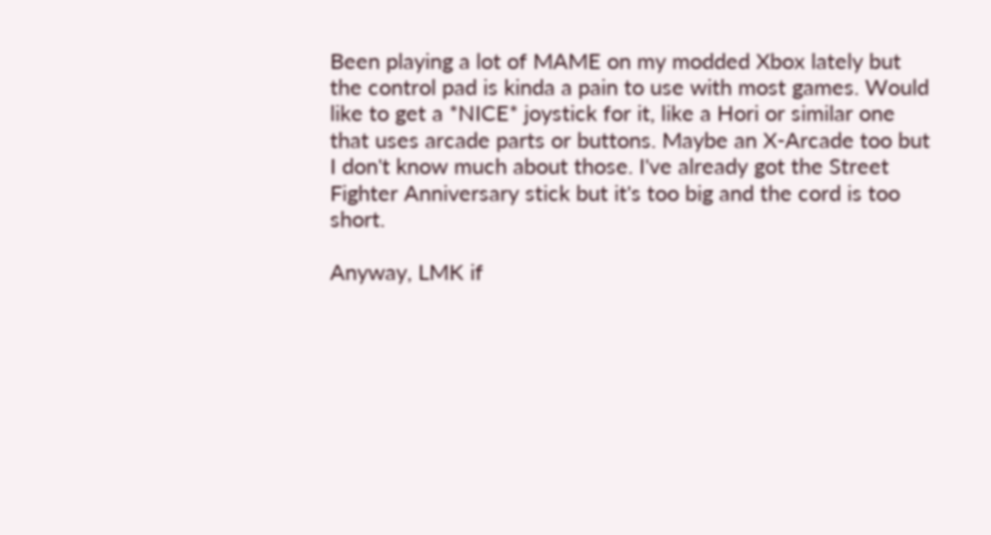Been playing a lot of MAME on my modded Xbox lately but the control pad is kinda a pain to use with most games. Would like to get a *NICE* joystick for it, like a Hori or similar one that uses arcade parts or buttons. Maybe an X-Arcade too but I don't know much about those. I've already got the Street Fighter Anniversary stick but it's too big and the cord is too short.

Anyway, LMK if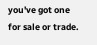you've got one for sale or trade.